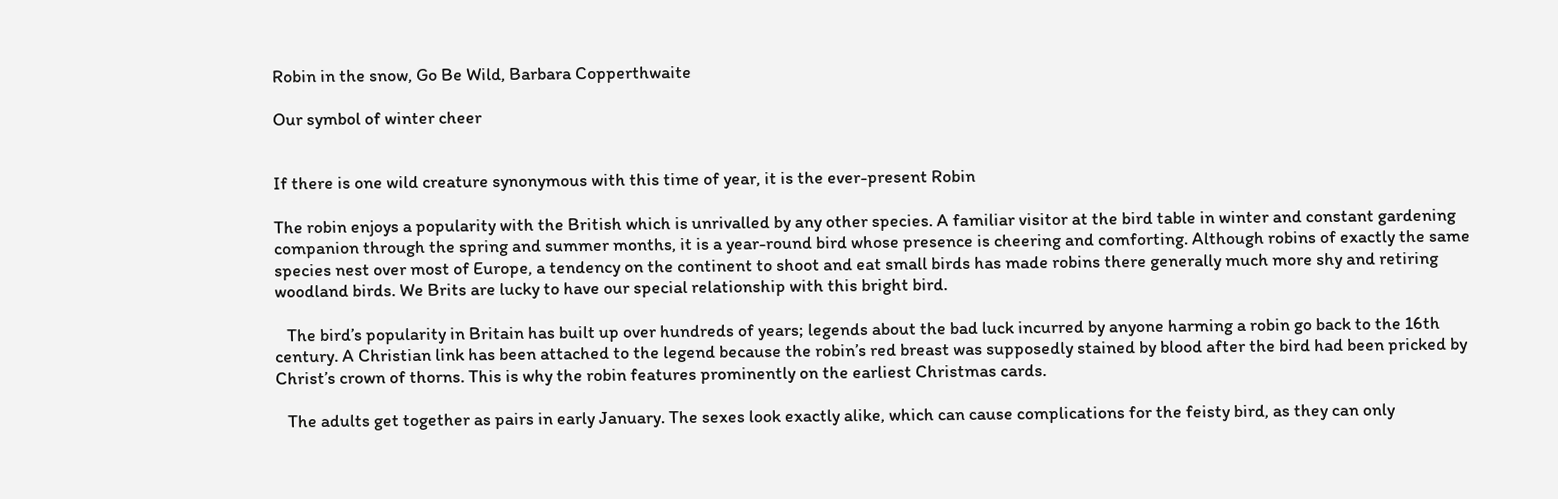Robin in the snow, Go Be Wild, Barbara Copperthwaite

Our symbol of winter cheer


If there is one wild creature synonymous with this time of year, it is the ever-present Robin

The robin enjoys a popularity with the British which is unrivalled by any other species. A familiar visitor at the bird table in winter and constant gardening companion through the spring and summer months, it is a year-round bird whose presence is cheering and comforting. Although robins of exactly the same species nest over most of Europe, a tendency on the continent to shoot and eat small birds has made robins there generally much more shy and retiring woodland birds. We Brits are lucky to have our special relationship with this bright bird.

   The bird’s popularity in Britain has built up over hundreds of years; legends about the bad luck incurred by anyone harming a robin go back to the 16th century. A Christian link has been attached to the legend because the robin’s red breast was supposedly stained by blood after the bird had been pricked by Christ’s crown of thorns. This is why the robin features prominently on the earliest Christmas cards.

   The adults get together as pairs in early January. The sexes look exactly alike, which can cause complications for the feisty bird, as they can only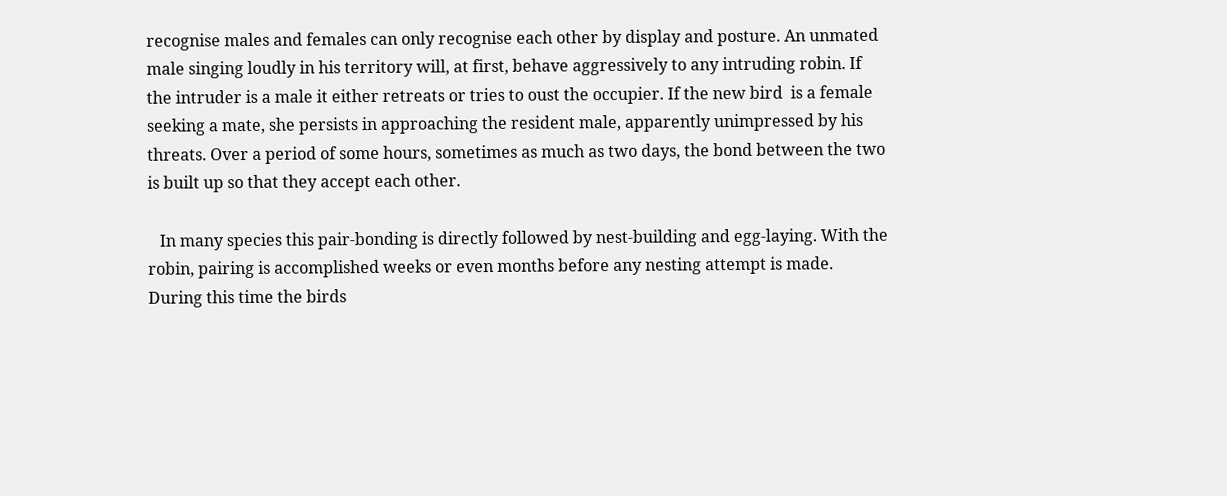recognise males and females can only recognise each other by display and posture. An unmated male singing loudly in his territory will, at first, behave aggressively to any intruding robin. If the intruder is a male it either retreats or tries to oust the occupier. If the new bird  is a female seeking a mate, she persists in approaching the resident male, apparently unimpressed by his threats. Over a period of some hours, sometimes as much as two days, the bond between the two is built up so that they accept each other.

   In many species this pair-bonding is directly followed by nest-building and egg-laying. With the robin, pairing is accomplished weeks or even months before any nesting attempt is made. During this time the birds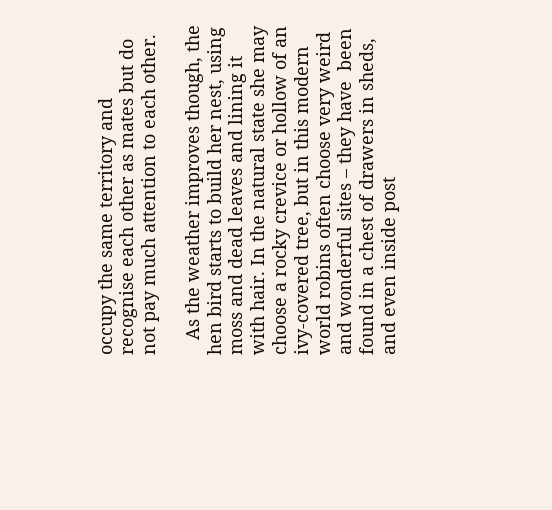occupy the same territory and recognise each other as mates but do not pay much attention to each other.

   As the weather improves though, the hen bird starts to build her nest, using moss and dead leaves and lining it with hair. In the natural state she may choose a rocky crevice or hollow of an ivy-covered tree, but in this modern world robins often choose very weird and wonderful sites – they have  been found in a chest of drawers in sheds, and even inside post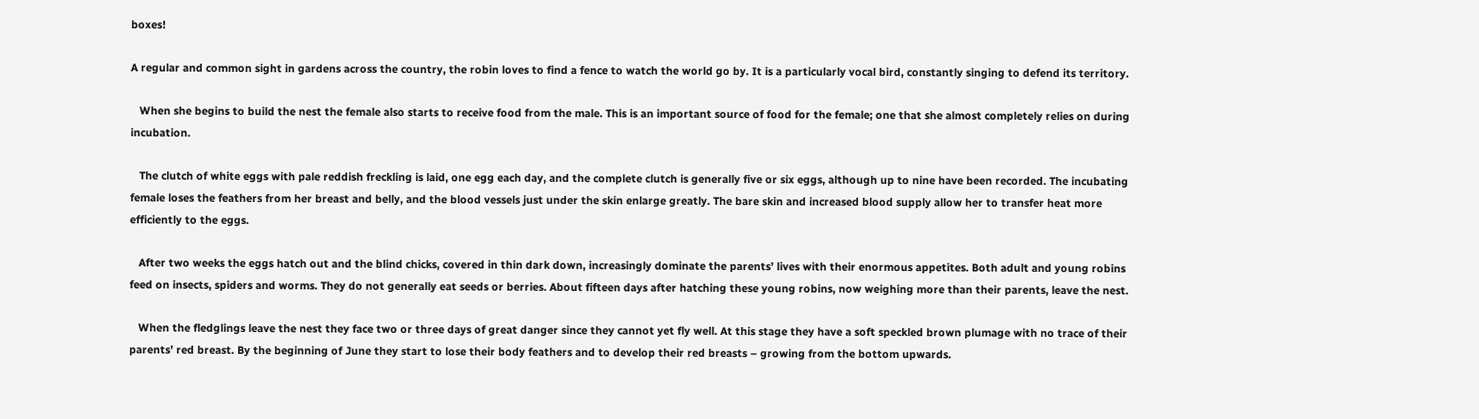boxes!

A regular and common sight in gardens across the country, the robin loves to find a fence to watch the world go by. It is a particularly vocal bird, constantly singing to defend its territory.

   When she begins to build the nest the female also starts to receive food from the male. This is an important source of food for the female; one that she almost completely relies on during incubation.

   The clutch of white eggs with pale reddish freckling is laid, one egg each day, and the complete clutch is generally five or six eggs, although up to nine have been recorded. The incubating female loses the feathers from her breast and belly, and the blood vessels just under the skin enlarge greatly. The bare skin and increased blood supply allow her to transfer heat more efficiently to the eggs.

   After two weeks the eggs hatch out and the blind chicks, covered in thin dark down, increasingly dominate the parents’ lives with their enormous appetites. Both adult and young robins feed on insects, spiders and worms. They do not generally eat seeds or berries. About fifteen days after hatching these young robins, now weighing more than their parents, leave the nest.

   When the fledglings leave the nest they face two or three days of great danger since they cannot yet fly well. At this stage they have a soft speckled brown plumage with no trace of their parents’ red breast. By the beginning of June they start to lose their body feathers and to develop their red breasts – growing from the bottom upwards.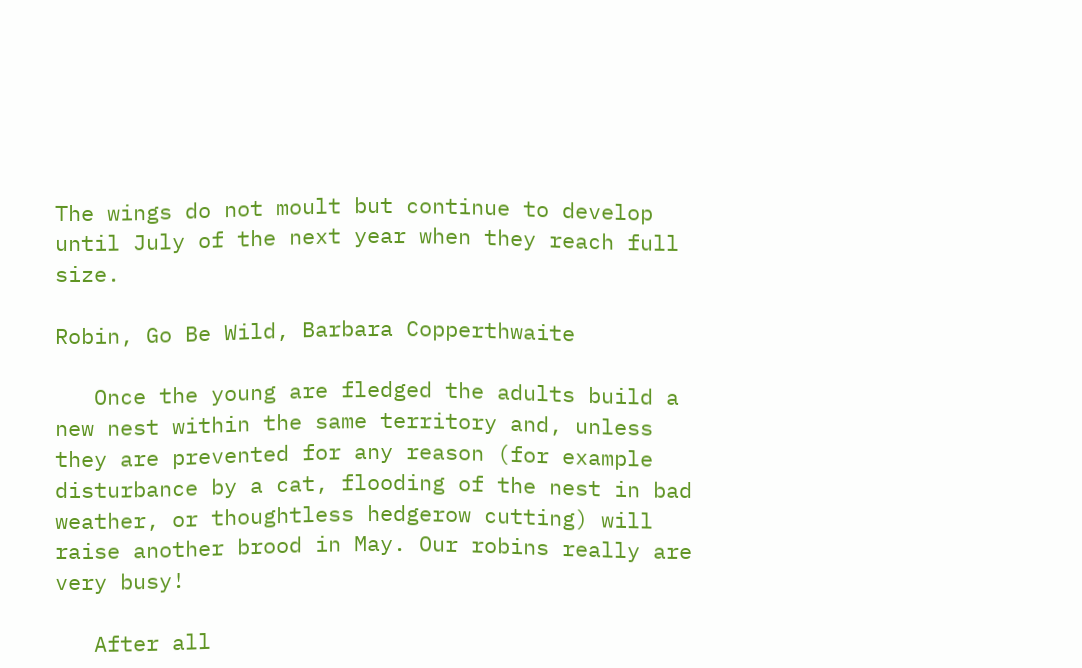The wings do not moult but continue to develop until July of the next year when they reach full size.

Robin, Go Be Wild, Barbara Copperthwaite

   Once the young are fledged the adults build a new nest within the same territory and, unless they are prevented for any reason (for example disturbance by a cat, flooding of the nest in bad weather, or thoughtless hedgerow cutting) will raise another brood in May. Our robins really are very busy!

   After all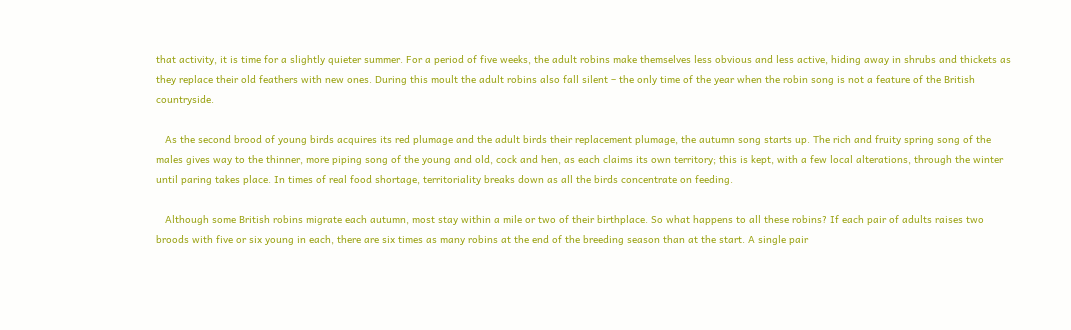that activity, it is time for a slightly quieter summer. For a period of five weeks, the adult robins make themselves less obvious and less active, hiding away in shrubs and thickets as they replace their old feathers with new ones. During this moult the adult robins also fall silent – the only time of the year when the robin song is not a feature of the British countryside.

   As the second brood of young birds acquires its red plumage and the adult birds their replacement plumage, the autumn song starts up. The rich and fruity spring song of the males gives way to the thinner, more piping song of the young and old, cock and hen, as each claims its own territory; this is kept, with a few local alterations, through the winter until paring takes place. In times of real food shortage, territoriality breaks down as all the birds concentrate on feeding.

   Although some British robins migrate each autumn, most stay within a mile or two of their birthplace. So what happens to all these robins? If each pair of adults raises two broods with five or six young in each, there are six times as many robins at the end of the breeding season than at the start. A single pair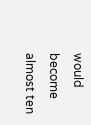would become almost ten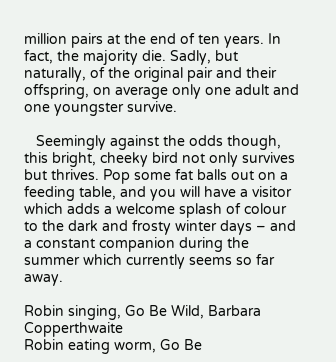million pairs at the end of ten years. In fact, the majority die. Sadly, but naturally, of the original pair and their offspring, on average only one adult and one youngster survive.

   Seemingly against the odds though, this bright, cheeky bird not only survives but thrives. Pop some fat balls out on a feeding table, and you will have a visitor which adds a welcome splash of colour to the dark and frosty winter days – and a constant companion during the summer which currently seems so far away.

Robin singing, Go Be Wild, Barbara Copperthwaite
Robin eating worm, Go Be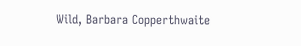Wild, Barbara Copperthwaite